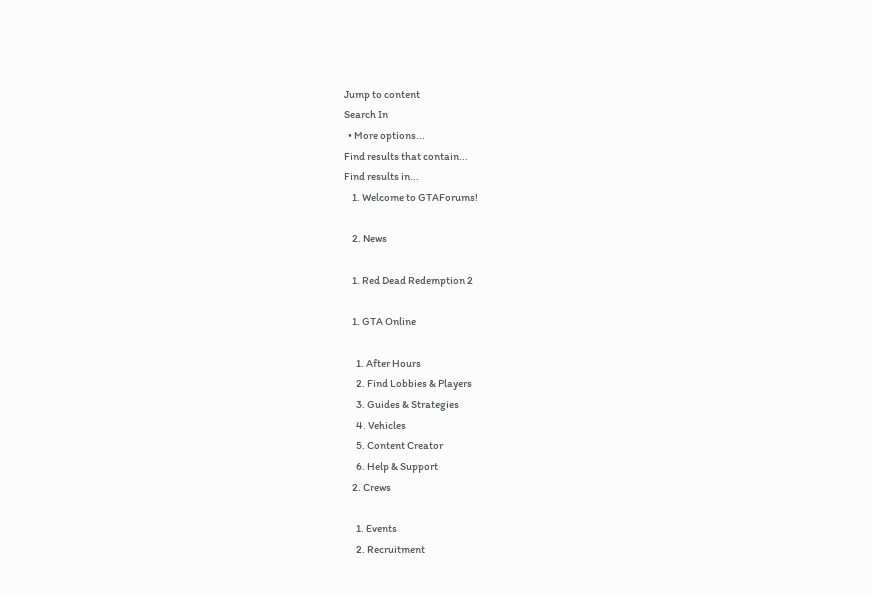Jump to content
Search In
  • More options...
Find results that contain...
Find results in...
    1. Welcome to GTAForums!

    2. News

    1. Red Dead Redemption 2

    1. GTA Online

      1. After Hours
      2. Find Lobbies & Players
      3. Guides & Strategies
      4. Vehicles
      5. Content Creator
      6. Help & Support
    2. Crews

      1. Events
      2. Recruitment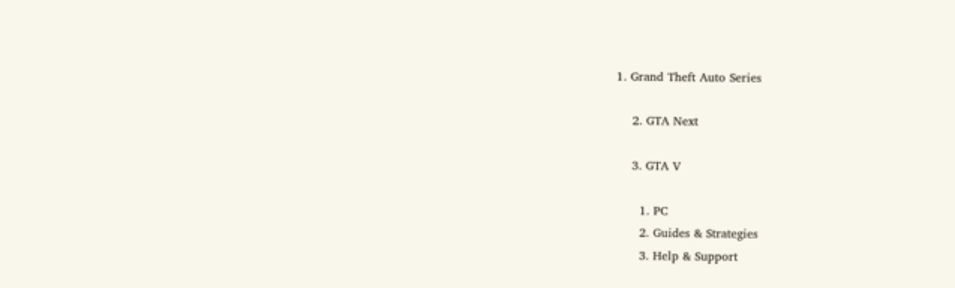1. Grand Theft Auto Series

    2. GTA Next

    3. GTA V

      1. PC
      2. Guides & Strategies
      3. Help & Support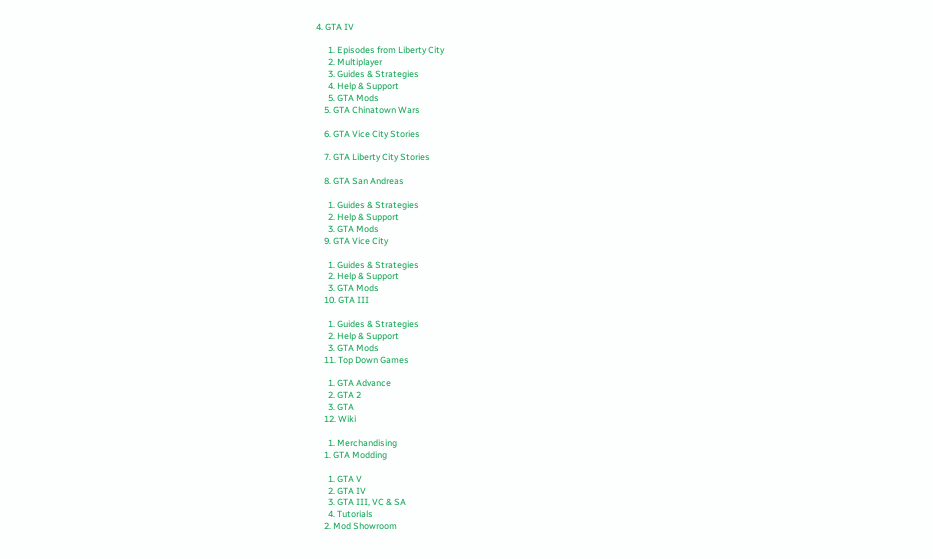4. GTA IV

      1. Episodes from Liberty City
      2. Multiplayer
      3. Guides & Strategies
      4. Help & Support
      5. GTA Mods
    5. GTA Chinatown Wars

    6. GTA Vice City Stories

    7. GTA Liberty City Stories

    8. GTA San Andreas

      1. Guides & Strategies
      2. Help & Support
      3. GTA Mods
    9. GTA Vice City

      1. Guides & Strategies
      2. Help & Support
      3. GTA Mods
    10. GTA III

      1. Guides & Strategies
      2. Help & Support
      3. GTA Mods
    11. Top Down Games

      1. GTA Advance
      2. GTA 2
      3. GTA
    12. Wiki

      1. Merchandising
    1. GTA Modding

      1. GTA V
      2. GTA IV
      3. GTA III, VC & SA
      4. Tutorials
    2. Mod Showroom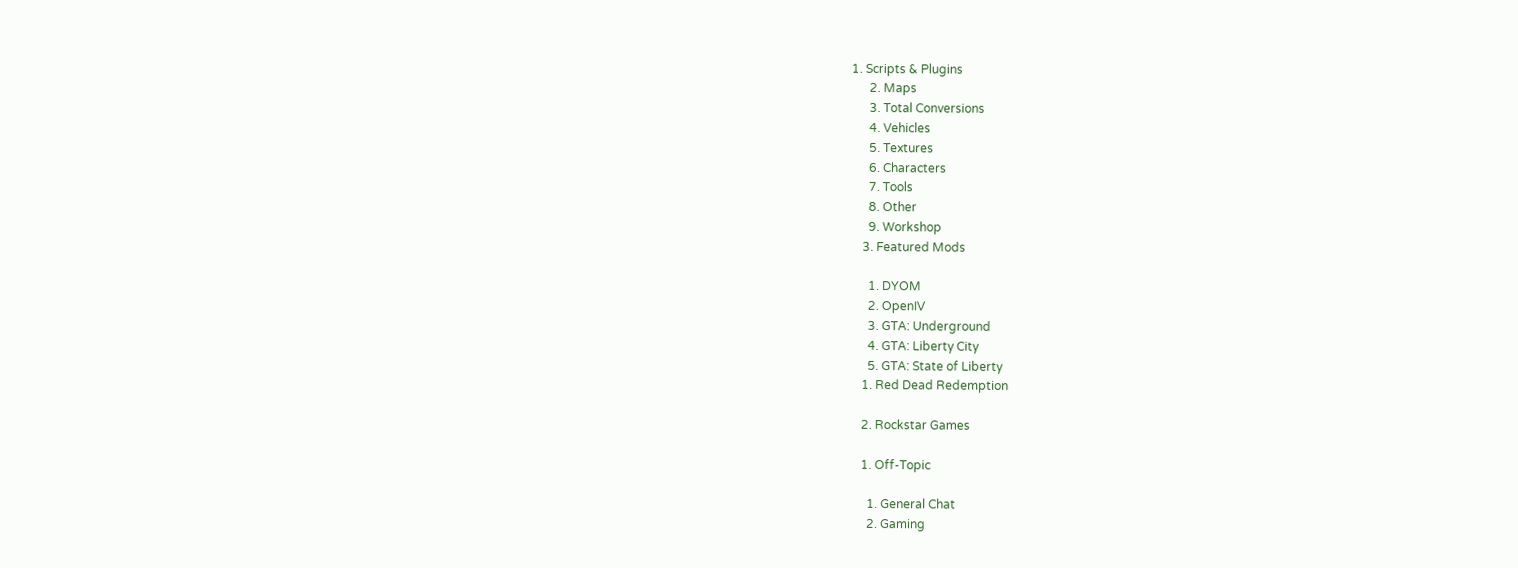1. Scripts & Plugins
      2. Maps
      3. Total Conversions
      4. Vehicles
      5. Textures
      6. Characters
      7. Tools
      8. Other
      9. Workshop
    3. Featured Mods

      1. DYOM
      2. OpenIV
      3. GTA: Underground
      4. GTA: Liberty City
      5. GTA: State of Liberty
    1. Red Dead Redemption

    2. Rockstar Games

    1. Off-Topic

      1. General Chat
      2. Gaming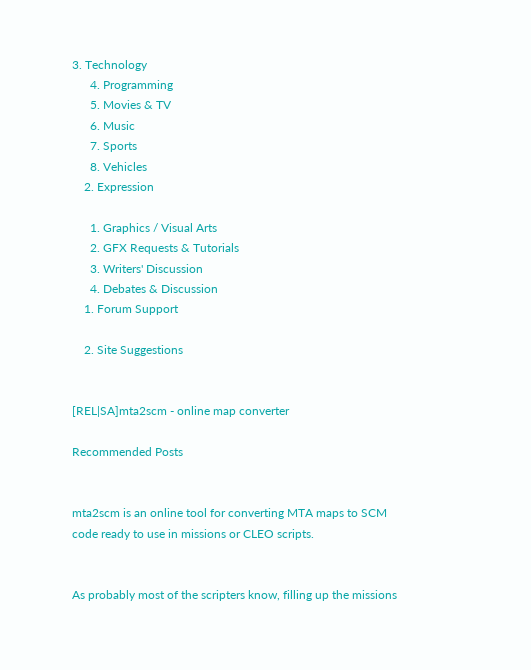3. Technology
      4. Programming
      5. Movies & TV
      6. Music
      7. Sports
      8. Vehicles
    2. Expression

      1. Graphics / Visual Arts
      2. GFX Requests & Tutorials
      3. Writers' Discussion
      4. Debates & Discussion
    1. Forum Support

    2. Site Suggestions


[REL|SA]mta2scm - online map converter

Recommended Posts


mta2scm is an online tool for converting MTA maps to SCM code ready to use in missions or CLEO scripts.


As probably most of the scripters know, filling up the missions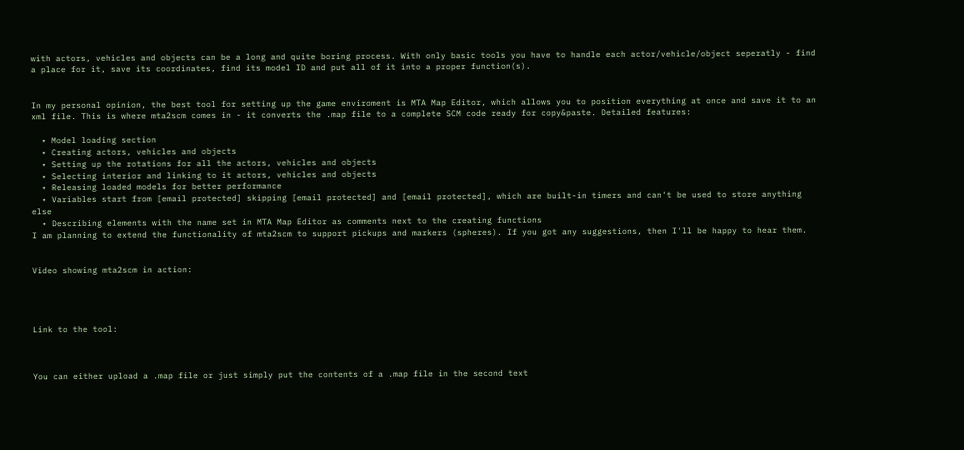with actors, vehicles and objects can be a long and quite boring process. With only basic tools you have to handle each actor/vehicle/object seperatly - find a place for it, save its coordinates, find its model ID and put all of it into a proper function(s).


In my personal opinion, the best tool for setting up the game enviroment is MTA Map Editor, which allows you to position everything at once and save it to an xml file. This is where mta2scm comes in - it converts the .map file to a complete SCM code ready for copy&paste. Detailed features:

  • Model loading section
  • Creating actors, vehicles and objects
  • Setting up the rotations for all the actors, vehicles and objects
  • Selecting interior and linking to it actors, vehicles and objects
  • Releasing loaded models for better performance
  • Variables start from [email protected] skipping [email protected] and [email protected], which are built-in timers and can't be used to store anything else
  • Describing elements with the name set in MTA Map Editor as comments next to the creating functions
I am planning to extend the functionality of mta2scm to support pickups and markers (spheres). If you got any suggestions, then I'll be happy to hear them.


Video showing mta2scm in action:




Link to the tool:



You can either upload a .map file or just simply put the contents of a .map file in the second text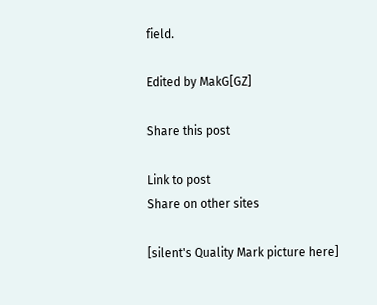field.

Edited by MakG[GZ]

Share this post

Link to post
Share on other sites

[silent's Quality Mark picture here]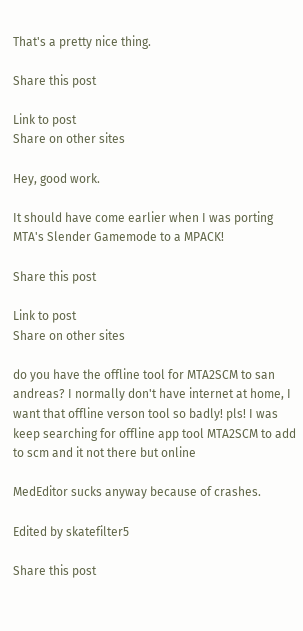That's a pretty nice thing.

Share this post

Link to post
Share on other sites

Hey, good work.

It should have come earlier when I was porting MTA's Slender Gamemode to a MPACK!

Share this post

Link to post
Share on other sites

do you have the offline tool for MTA2SCM to san andreas? I normally don't have internet at home, I want that offline verson tool so badly! pls! I was keep searching for offline app tool MTA2SCM to add to scm and it not there but online

MedEditor sucks anyway because of crashes.

Edited by skatefilter5

Share this post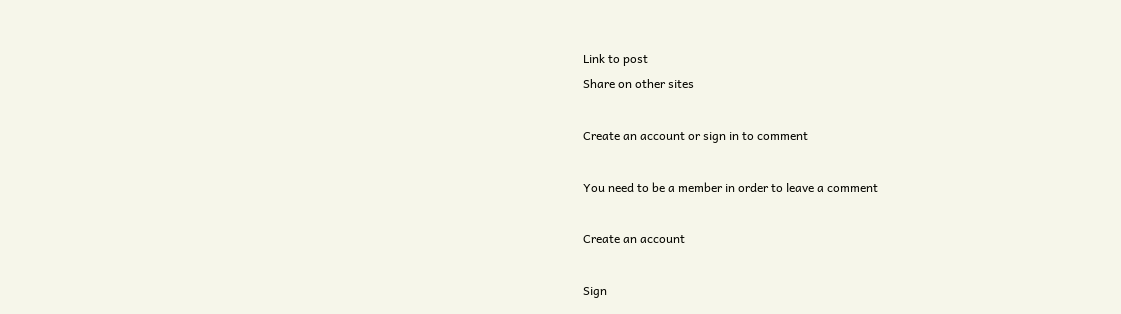Link to post
Share on other sites

Create an account or sign in to comment

You need to be a member in order to leave a comment

Create an account

Sign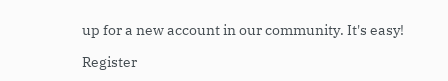up for a new account in our community. It's easy!

Register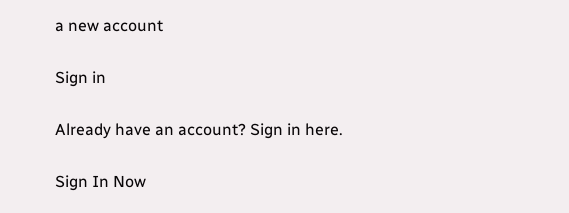a new account

Sign in

Already have an account? Sign in here.

Sign In Now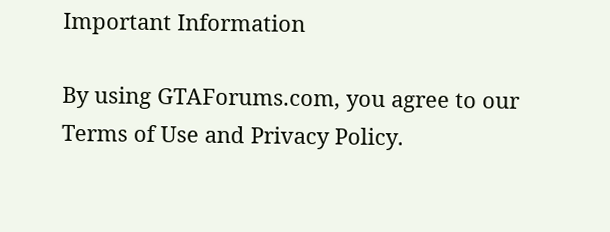Important Information

By using GTAForums.com, you agree to our Terms of Use and Privacy Policy.